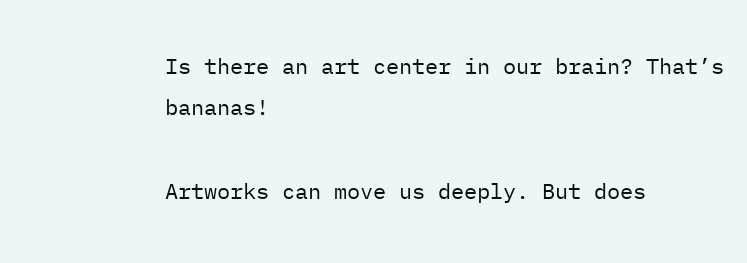Is there an art center in our brain? That’s bananas!

Artworks can move us deeply. But does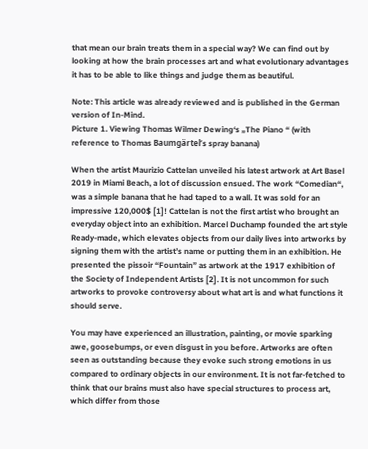that mean our brain treats them in a special way? We can find out by looking at how the brain processes art and what evolutionary advantages it has to be able to like things and judge them as beautiful.

Note: This article was already reviewed and is published in the German version of In-Mind.
Picture 1. Viewing Thomas Wilmer Dewing‘s „The Piano “ (with reference to Thomas Baumgärtel‘s spray banana)

When the artist Maurizio Cattelan unveiled his latest artwork at Art Basel 2019 in Miami Beach, a lot of discussion ensued. The work “Comedian“, was a simple banana that he had taped to a wall. It was sold for an impressive 120,000$ [1]! Cattelan is not the first artist who brought an everyday object into an exhibition. Marcel Duchamp founded the art style Ready-made, which elevates objects from our daily lives into artworks by signing them with the artist’s name or putting them in an exhibition. He presented the pissoir “Fountain” as artwork at the 1917 exhibition of the Society of Independent Artists [2]. It is not uncommon for such artworks to provoke controversy about what art is and what functions it should serve.

You may have experienced an illustration, painting, or movie sparking awe, goosebumps, or even disgust in you before. Artworks are often seen as outstanding because they evoke such strong emotions in us compared to ordinary objects in our environment. It is not far-fetched to think that our brains must also have special structures to process art, which differ from those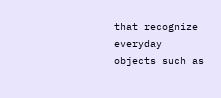that recognize everyday objects such as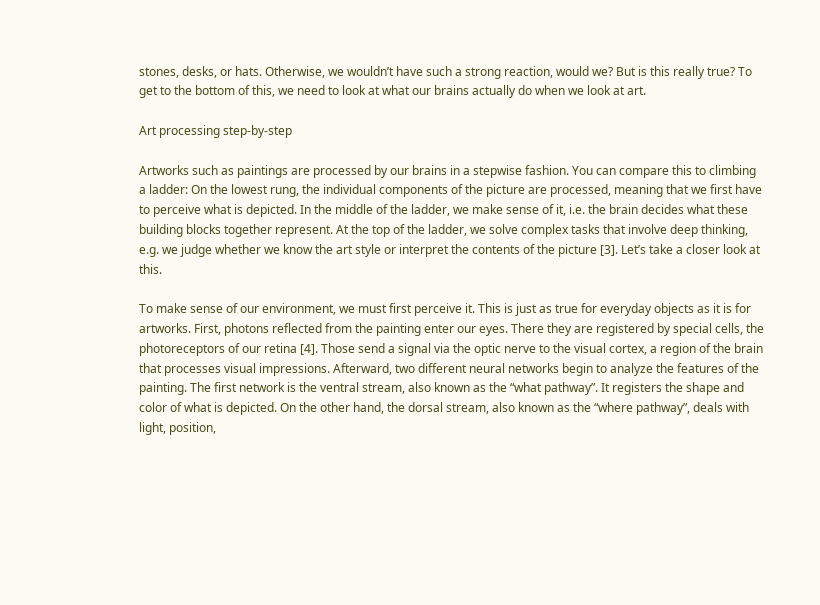stones, desks, or hats. Otherwise, we wouldn’t have such a strong reaction, would we? But is this really true? To get to the bottom of this, we need to look at what our brains actually do when we look at art.

Art processing step-by-step

Artworks such as paintings are processed by our brains in a stepwise fashion. You can compare this to climbing a ladder: On the lowest rung, the individual components of the picture are processed, meaning that we first have to perceive what is depicted. In the middle of the ladder, we make sense of it, i.e. the brain decides what these building blocks together represent. At the top of the ladder, we solve complex tasks that involve deep thinking, e.g. we judge whether we know the art style or interpret the contents of the picture [3]. Let’s take a closer look at this.

To make sense of our environment, we must first perceive it. This is just as true for everyday objects as it is for artworks. First, photons reflected from the painting enter our eyes. There they are registered by special cells, the photoreceptors of our retina [4]. Those send a signal via the optic nerve to the visual cortex, a region of the brain that processes visual impressions. Afterward, two different neural networks begin to analyze the features of the painting. The first network is the ventral stream, also known as the “what pathway”. It registers the shape and color of what is depicted. On the other hand, the dorsal stream, also known as the “where pathway”, deals with light, position,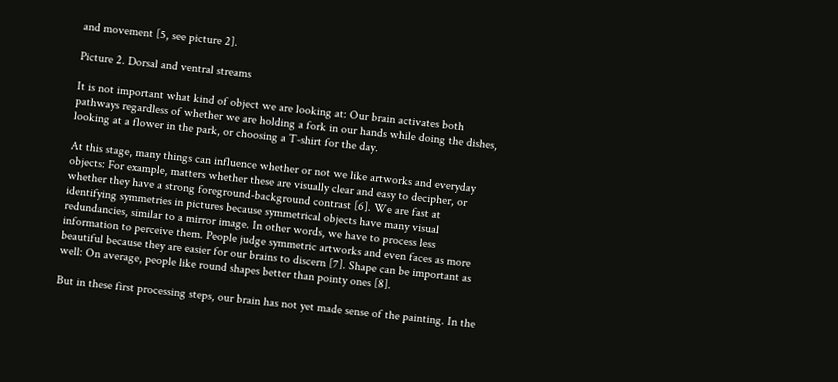and movement [5, see picture 2].

Picture 2. Dorsal and ventral streams

It is not important what kind of object we are looking at: Our brain activates both pathways regardless of whether we are holding a fork in our hands while doing the dishes, looking at a flower in the park, or choosing a T-shirt for the day.

At this stage, many things can influence whether or not we like artworks and everyday objects: For example, matters whether these are visually clear and easy to decipher, or whether they have a strong foreground-background contrast [6]. We are fast at identifying symmetries in pictures because symmetrical objects have many visual redundancies, similar to a mirror image. In other words, we have to process less information to perceive them. People judge symmetric artworks and even faces as more beautiful because they are easier for our brains to discern [7]. Shape can be important as well: On average, people like round shapes better than pointy ones [8].

But in these first processing steps, our brain has not yet made sense of the painting. In the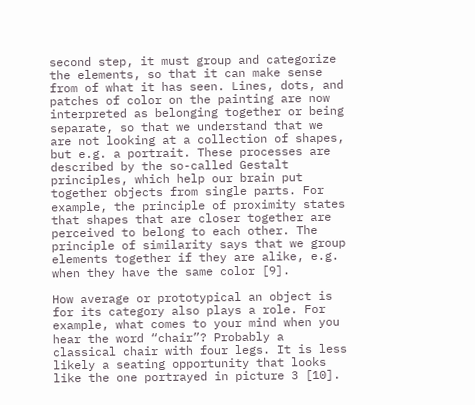second step, it must group and categorize the elements, so that it can make sense from of what it has seen. Lines, dots, and patches of color on the painting are now interpreted as belonging together or being separate, so that we understand that we are not looking at a collection of shapes, but e.g. a portrait. These processes are described by the so-called Gestalt principles, which help our brain put together objects from single parts. For example, the principle of proximity states that shapes that are closer together are perceived to belong to each other. The principle of similarity says that we group elements together if they are alike, e.g. when they have the same color [9].

How average or prototypical an object is for its category also plays a role. For example, what comes to your mind when you hear the word “chair”? Probably a classical chair with four legs. It is less likely a seating opportunity that looks like the one portrayed in picture 3 [10].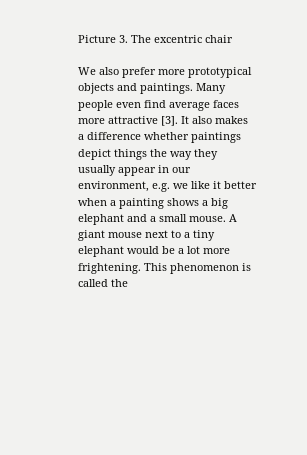Picture 3. The excentric chair

We also prefer more prototypical objects and paintings. Many people even find average faces more attractive [3]. It also makes a difference whether paintings depict things the way they usually appear in our environment, e.g. we like it better when a painting shows a big elephant and a small mouse. A giant mouse next to a tiny elephant would be a lot more frightening. This phenomenon is called the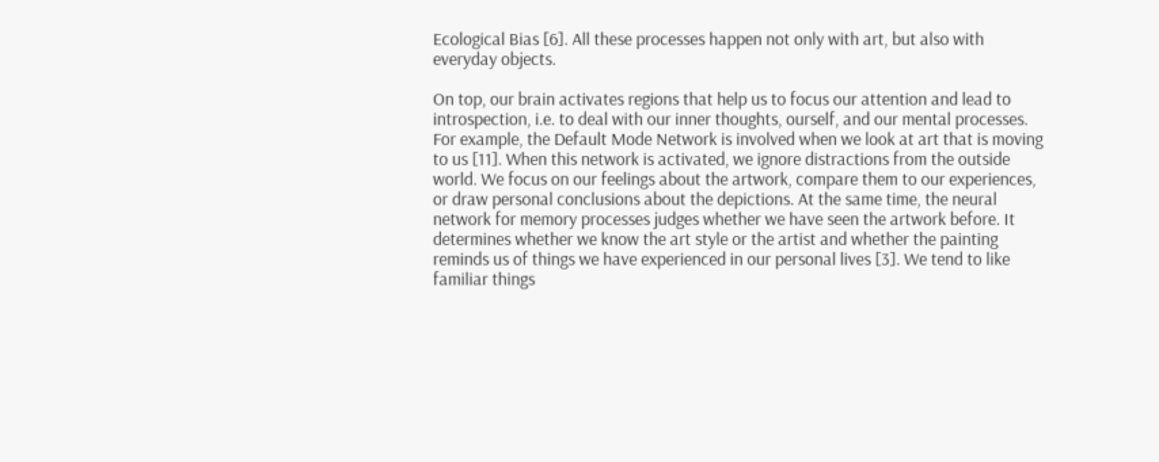Ecological Bias [6]. All these processes happen not only with art, but also with everyday objects.

On top, our brain activates regions that help us to focus our attention and lead to introspection, i.e. to deal with our inner thoughts, ourself, and our mental processes. For example, the Default Mode Network is involved when we look at art that is moving to us [11]. When this network is activated, we ignore distractions from the outside world. We focus on our feelings about the artwork, compare them to our experiences, or draw personal conclusions about the depictions. At the same time, the neural network for memory processes judges whether we have seen the artwork before. It determines whether we know the art style or the artist and whether the painting reminds us of things we have experienced in our personal lives [3]. We tend to like familiar things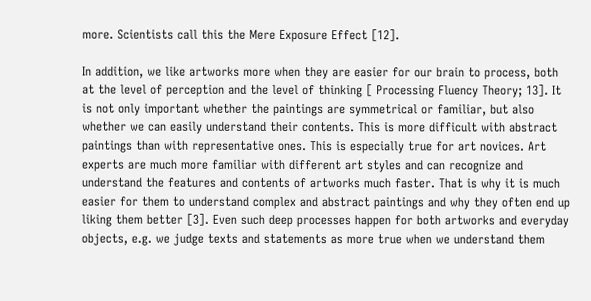more. Scientists call this the Mere Exposure Effect [12].

In addition, we like artworks more when they are easier for our brain to process, both at the level of perception and the level of thinking [ Processing Fluency Theory; 13]. It is not only important whether the paintings are symmetrical or familiar, but also whether we can easily understand their contents. This is more difficult with abstract paintings than with representative ones. This is especially true for art novices. Art experts are much more familiar with different art styles and can recognize and understand the features and contents of artworks much faster. That is why it is much easier for them to understand complex and abstract paintings and why they often end up liking them better [3]. Even such deep processes happen for both artworks and everyday objects, e.g. we judge texts and statements as more true when we understand them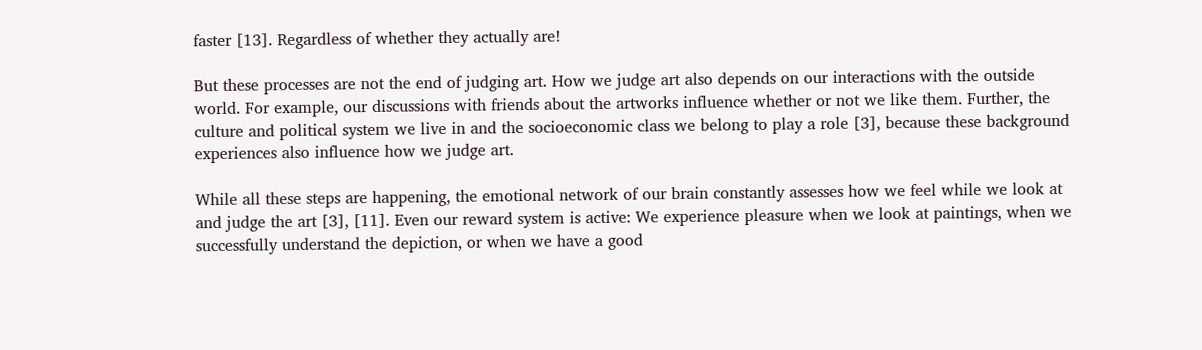faster [13]. Regardless of whether they actually are!

But these processes are not the end of judging art. How we judge art also depends on our interactions with the outside world. For example, our discussions with friends about the artworks influence whether or not we like them. Further, the culture and political system we live in and the socioeconomic class we belong to play a role [3], because these background experiences also influence how we judge art.

While all these steps are happening, the emotional network of our brain constantly assesses how we feel while we look at and judge the art [3], [11]. Even our reward system is active: We experience pleasure when we look at paintings, when we successfully understand the depiction, or when we have a good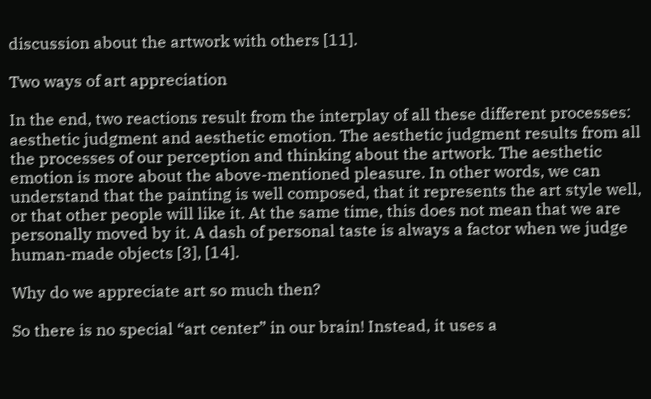discussion about the artwork with others [11].

Two ways of art appreciation

In the end, two reactions result from the interplay of all these different processes: aesthetic judgment and aesthetic emotion. The aesthetic judgment results from all the processes of our perception and thinking about the artwork. The aesthetic emotion is more about the above-mentioned pleasure. In other words, we can understand that the painting is well composed, that it represents the art style well, or that other people will like it. At the same time, this does not mean that we are personally moved by it. A dash of personal taste is always a factor when we judge human-made objects [3], [14].

Why do we appreciate art so much then?

So there is no special “art center” in our brain! Instead, it uses a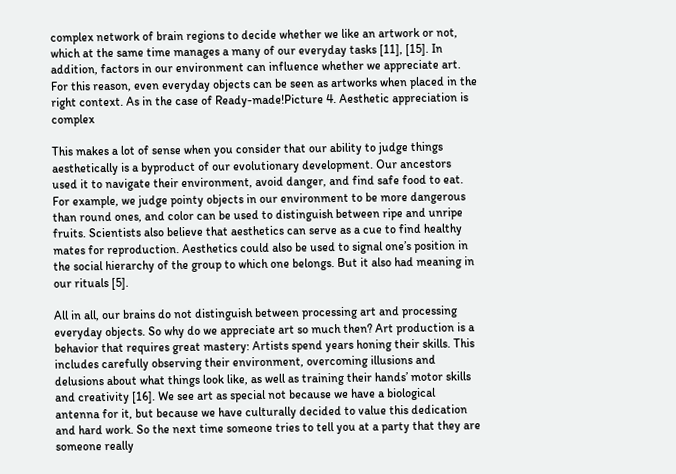complex network of brain regions to decide whether we like an artwork or not, which at the same time manages a many of our everyday tasks [11], [15]. In addition, factors in our environment can influence whether we appreciate art. For this reason, even everyday objects can be seen as artworks when placed in the right context. As in the case of Ready-made!Picture 4. Aesthetic appreciation is complex

This makes a lot of sense when you consider that our ability to judge things aesthetically is a byproduct of our evolutionary development. Our ancestors used it to navigate their environment, avoid danger, and find safe food to eat. For example, we judge pointy objects in our environment to be more dangerous than round ones, and color can be used to distinguish between ripe and unripe fruits. Scientists also believe that aesthetics can serve as a cue to find healthy mates for reproduction. Aesthetics could also be used to signal one’s position in the social hierarchy of the group to which one belongs. But it also had meaning in our rituals [5].

All in all, our brains do not distinguish between processing art and processing everyday objects. So why do we appreciate art so much then? Art production is a behavior that requires great mastery: Artists spend years honing their skills. This includes carefully observing their environment, overcoming illusions and delusions about what things look like, as well as training their hands’ motor skills and creativity [16]. We see art as special not because we have a biological antenna for it, but because we have culturally decided to value this dedication and hard work. So the next time someone tries to tell you at a party that they are someone really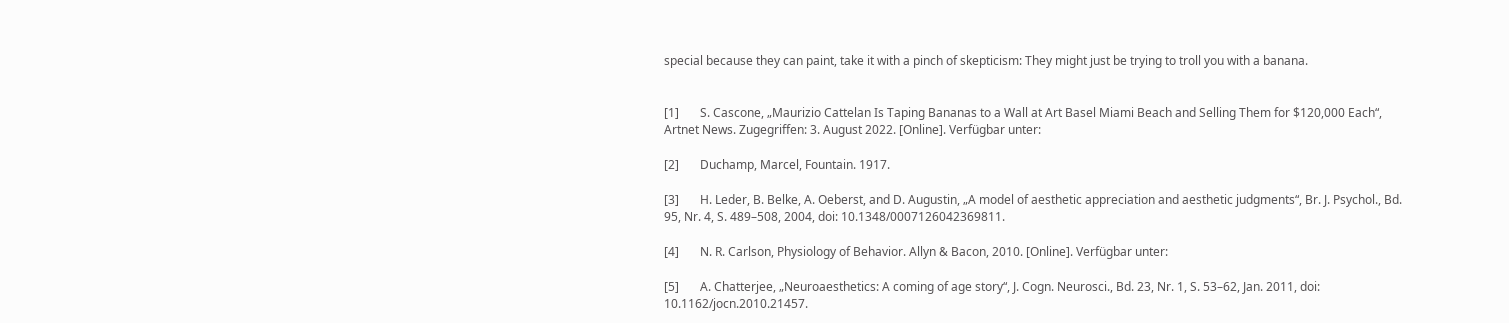special because they can paint, take it with a pinch of skepticism: They might just be trying to troll you with a banana.


[1]       S. Cascone, „Maurizio Cattelan Is Taping Bananas to a Wall at Art Basel Miami Beach and Selling Them for $120,000 Each“, Artnet News. Zugegriffen: 3. August 2022. [Online]. Verfügbar unter:

[2]       Duchamp, Marcel, Fountain. 1917.

[3]       H. Leder, B. Belke, A. Oeberst, and D. Augustin, „A model of aesthetic appreciation and aesthetic judgments“, Br. J. Psychol., Bd. 95, Nr. 4, S. 489–508, 2004, doi: 10.1348/0007126042369811.

[4]       N. R. Carlson, Physiology of Behavior. Allyn & Bacon, 2010. [Online]. Verfügbar unter:

[5]       A. Chatterjee, „Neuroaesthetics: A coming of age story“, J. Cogn. Neurosci., Bd. 23, Nr. 1, S. 53–62, Jan. 2011, doi: 10.1162/jocn.2010.21457.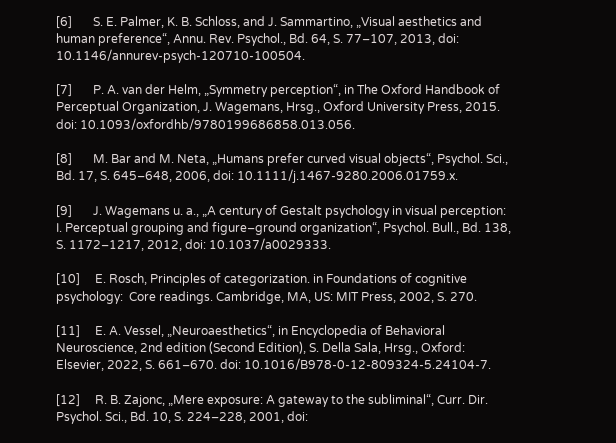[6]       S. E. Palmer, K. B. Schloss, and J. Sammartino, „Visual aesthetics and human preference“, Annu. Rev. Psychol., Bd. 64, S. 77–107, 2013, doi: 10.1146/annurev-psych-120710-100504.

[7]       P. A. van der Helm, „Symmetry perception“, in The Oxford Handbook of Perceptual Organization, J. Wagemans, Hrsg., Oxford University Press, 2015. doi: 10.1093/oxfordhb/9780199686858.013.056.

[8]       M. Bar and M. Neta, „Humans prefer curved visual objects“, Psychol. Sci., Bd. 17, S. 645–648, 2006, doi: 10.1111/j.1467-9280.2006.01759.x.

[9]       J. Wagemans u. a., „A century of Gestalt psychology in visual perception: I. Perceptual grouping and figure–ground organization“, Psychol. Bull., Bd. 138, S. 1172–1217, 2012, doi: 10.1037/a0029333.

[10]     E. Rosch, Principles of categorization. in Foundations of cognitive psychology:  Core readings. Cambridge, MA, US: MIT Press, 2002, S. 270.

[11]     E. A. Vessel, „Neuroaesthetics“, in Encyclopedia of Behavioral Neuroscience, 2nd edition (Second Edition), S. Della Sala, Hrsg., Oxford: Elsevier, 2022, S. 661–670. doi: 10.1016/B978-0-12-809324-5.24104-7.

[12]     R. B. Zajonc, „Mere exposure: A gateway to the subliminal“, Curr. Dir. Psychol. Sci., Bd. 10, S. 224–228, 2001, doi: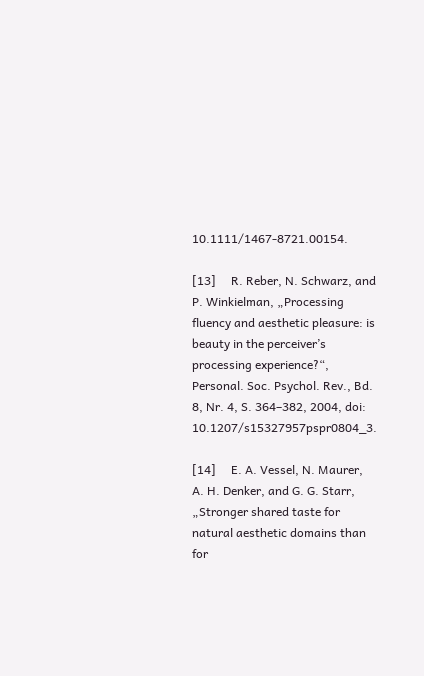10.1111/1467-8721.00154.

[13]     R. Reber, N. Schwarz, and P. Winkielman, „Processing fluency and aesthetic pleasure: is beauty in the perceiver’s processing experience?“, Personal. Soc. Psychol. Rev., Bd. 8, Nr. 4, S. 364–382, 2004, doi: 10.1207/s15327957pspr0804_3.

[14]     E. A. Vessel, N. Maurer, A. H. Denker, and G. G. Starr, „Stronger shared taste for natural aesthetic domains than for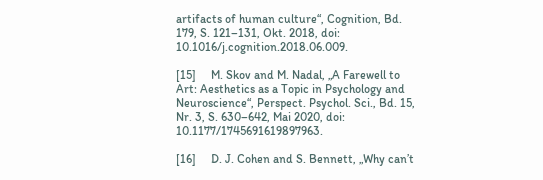artifacts of human culture“, Cognition, Bd. 179, S. 121–131, Okt. 2018, doi: 10.1016/j.cognition.2018.06.009.

[15]     M. Skov and M. Nadal, „A Farewell to Art: Aesthetics as a Topic in Psychology and Neuroscience“, Perspect. Psychol. Sci., Bd. 15, Nr. 3, S. 630–642, Mai 2020, doi: 10.1177/1745691619897963.

[16]     D. J. Cohen and S. Bennett, „Why can’t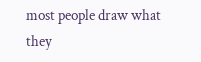most people draw what they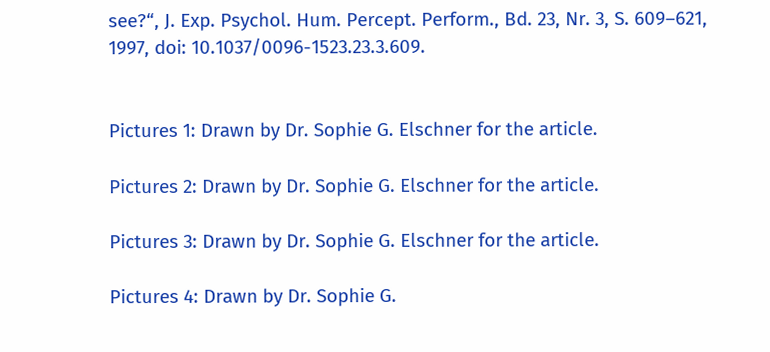see?“, J. Exp. Psychol. Hum. Percept. Perform., Bd. 23, Nr. 3, S. 609–621, 1997, doi: 10.1037/0096-1523.23.3.609.


Pictures 1: Drawn by Dr. Sophie G. Elschner for the article.

Pictures 2: Drawn by Dr. Sophie G. Elschner for the article.

Pictures 3: Drawn by Dr. Sophie G. Elschner for the article.

Pictures 4: Drawn by Dr. Sophie G.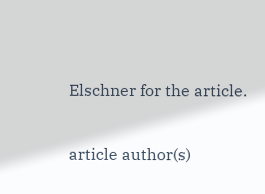Elschner for the article.

article author(s)